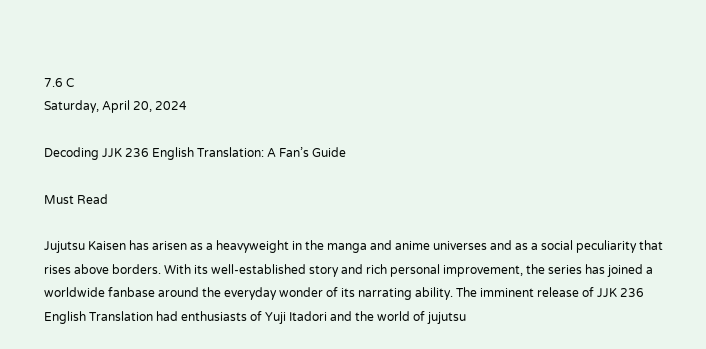7.6 C
Saturday, April 20, 2024

Decoding JJK 236 English Translation: A Fan’s Guide

Must Read

Jujutsu Kaisen has arisen as a heavyweight in the manga and anime universes and as a social peculiarity that rises above borders. With its well-established story and rich personal improvement, the series has joined a worldwide fanbase around the everyday wonder of its narrating ability. The imminent release of JJK 236 English Translation had enthusiasts of Yuji Itadori and the world of jujutsu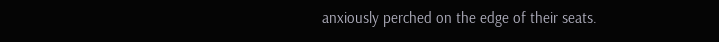anxiously perched on the edge of their seats.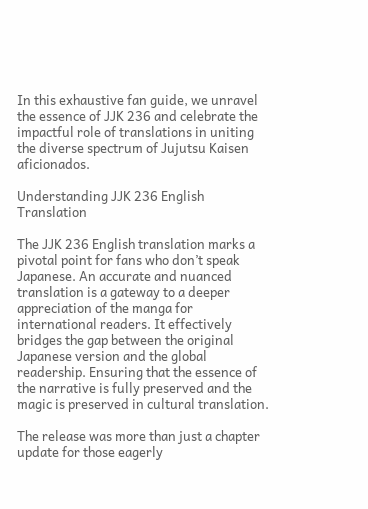In this exhaustive fan guide, we unravel the essence of JJK 236 and celebrate the impactful role of translations in uniting the diverse spectrum of Jujutsu Kaisen aficionados.

Understanding JJK 236 English Translation

The JJK 236 English translation marks a pivotal point for fans who don’t speak Japanese. An accurate and nuanced translation is a gateway to a deeper appreciation of the manga for international readers. It effectively bridges the gap between the original Japanese version and the global readership. Ensuring that the essence of the narrative is fully preserved and the magic is preserved in cultural translation.

The release was more than just a chapter update for those eagerly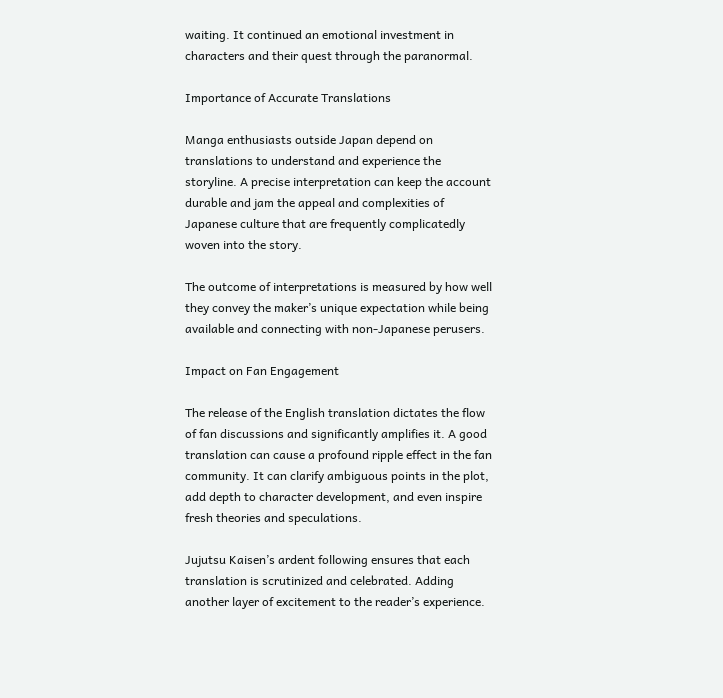waiting. It continued an emotional investment in characters and their quest through the paranormal.

Importance of Accurate Translations

Manga enthusiasts outside Japan depend on translations to understand and experience the storyline. A precise interpretation can keep the account durable and jam the appeal and complexities of Japanese culture that are frequently complicatedly woven into the story.

The outcome of interpretations is measured by how well they convey the maker’s unique expectation while being available and connecting with non-Japanese perusers.

Impact on Fan Engagement

The release of the English translation dictates the flow of fan discussions and significantly amplifies it. A good translation can cause a profound ripple effect in the fan community. It can clarify ambiguous points in the plot, add depth to character development, and even inspire fresh theories and speculations.

Jujutsu Kaisen’s ardent following ensures that each translation is scrutinized and celebrated. Adding another layer of excitement to the reader’s experience.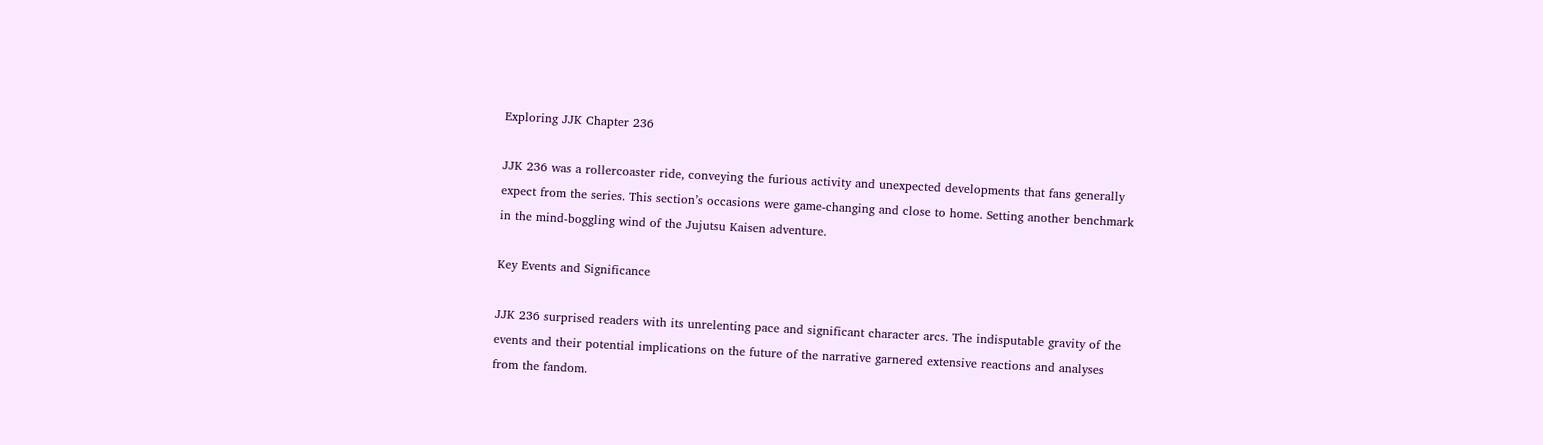Exploring JJK Chapter 236

JJK 236 was a rollercoaster ride, conveying the furious activity and unexpected developments that fans generally expect from the series. This section’s occasions were game-changing and close to home. Setting another benchmark in the mind-boggling wind of the Jujutsu Kaisen adventure.

Key Events and Significance

JJK 236 surprised readers with its unrelenting pace and significant character arcs. The indisputable gravity of the events and their potential implications on the future of the narrative garnered extensive reactions and analyses from the fandom.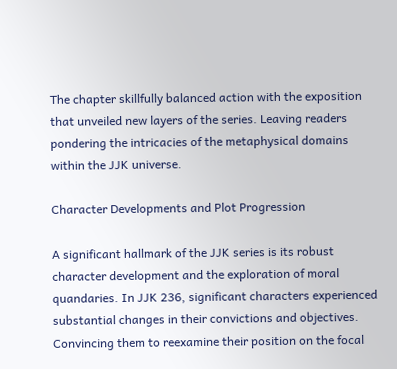The chapter skillfully balanced action with the exposition that unveiled new layers of the series. Leaving readers pondering the intricacies of the metaphysical domains within the JJK universe.

Character Developments and Plot Progression

A significant hallmark of the JJK series is its robust character development and the exploration of moral quandaries. In JJK 236, significant characters experienced substantial changes in their convictions and objectives. Convincing them to reexamine their position on the focal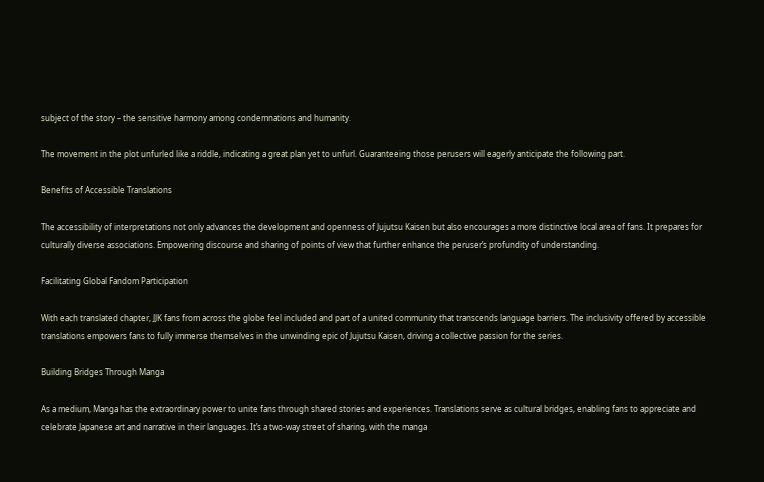subject of the story – the sensitive harmony among condemnations and humanity.

The movement in the plot unfurled like a riddle, indicating a great plan yet to unfurl. Guaranteeing those perusers will eagerly anticipate the following part.

Benefits of Accessible Translations

The accessibility of interpretations not only advances the development and openness of Jujutsu Kaisen but also encourages a more distinctive local area of fans. It prepares for culturally diverse associations. Empowering discourse and sharing of points of view that further enhance the peruser’s profundity of understanding.

Facilitating Global Fandom Participation

With each translated chapter, JJK fans from across the globe feel included and part of a united community that transcends language barriers. The inclusivity offered by accessible translations empowers fans to fully immerse themselves in the unwinding epic of Jujutsu Kaisen, driving a collective passion for the series.

Building Bridges Through Manga

As a medium, Manga has the extraordinary power to unite fans through shared stories and experiences. Translations serve as cultural bridges, enabling fans to appreciate and celebrate Japanese art and narrative in their languages. It’s a two-way street of sharing, with the manga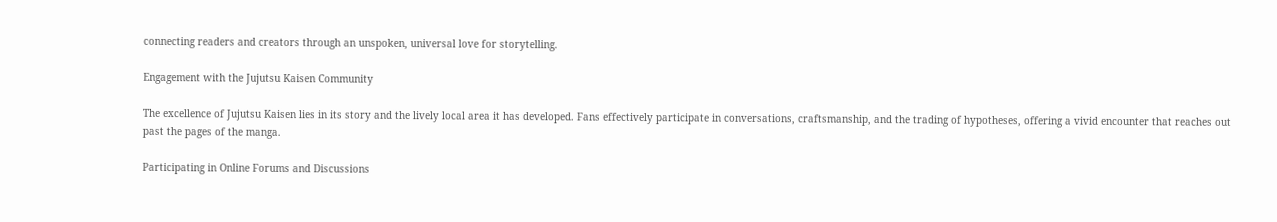connecting readers and creators through an unspoken, universal love for storytelling.

Engagement with the Jujutsu Kaisen Community

The excellence of Jujutsu Kaisen lies in its story and the lively local area it has developed. Fans effectively participate in conversations, craftsmanship, and the trading of hypotheses, offering a vivid encounter that reaches out past the pages of the manga.

Participating in Online Forums and Discussions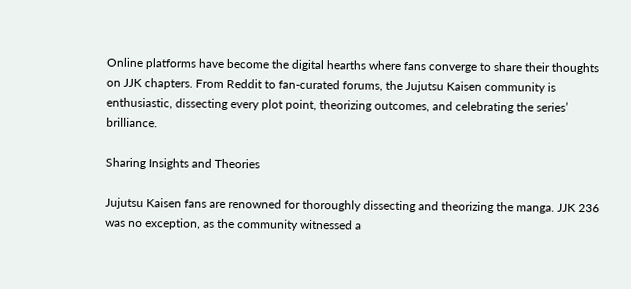Online platforms have become the digital hearths where fans converge to share their thoughts on JJK chapters. From Reddit to fan-curated forums, the Jujutsu Kaisen community is enthusiastic, dissecting every plot point, theorizing outcomes, and celebrating the series’ brilliance.

Sharing Insights and Theories

Jujutsu Kaisen fans are renowned for thoroughly dissecting and theorizing the manga. JJK 236 was no exception, as the community witnessed a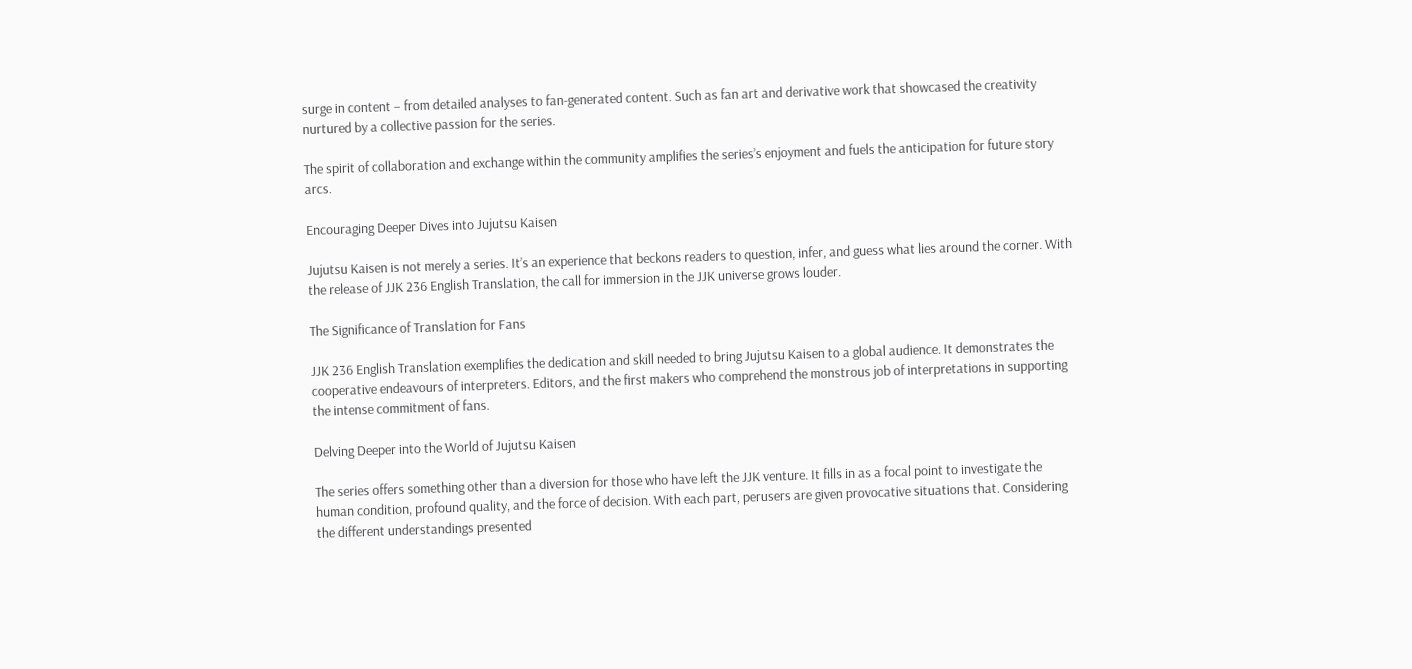surge in content – from detailed analyses to fan-generated content. Such as fan art and derivative work that showcased the creativity nurtured by a collective passion for the series.

The spirit of collaboration and exchange within the community amplifies the series’s enjoyment and fuels the anticipation for future story arcs.

Encouraging Deeper Dives into Jujutsu Kaisen

Jujutsu Kaisen is not merely a series. It’s an experience that beckons readers to question, infer, and guess what lies around the corner. With the release of JJK 236 English Translation, the call for immersion in the JJK universe grows louder.

The Significance of Translation for Fans

JJK 236 English Translation exemplifies the dedication and skill needed to bring Jujutsu Kaisen to a global audience. It demonstrates the cooperative endeavours of interpreters. Editors, and the first makers who comprehend the monstrous job of interpretations in supporting the intense commitment of fans.

Delving Deeper into the World of Jujutsu Kaisen

The series offers something other than a diversion for those who have left the JJK venture. It fills in as a focal point to investigate the human condition, profound quality, and the force of decision. With each part, perusers are given provocative situations that. Considering the different understandings presented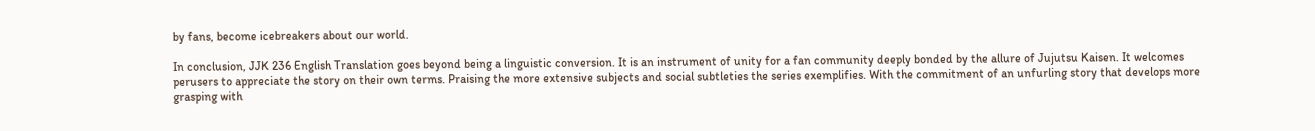by fans, become icebreakers about our world.

In conclusion, JJK 236 English Translation goes beyond being a linguistic conversion. It is an instrument of unity for a fan community deeply bonded by the allure of Jujutsu Kaisen. It welcomes perusers to appreciate the story on their own terms. Praising the more extensive subjects and social subtleties the series exemplifies. With the commitment of an unfurling story that develops more grasping with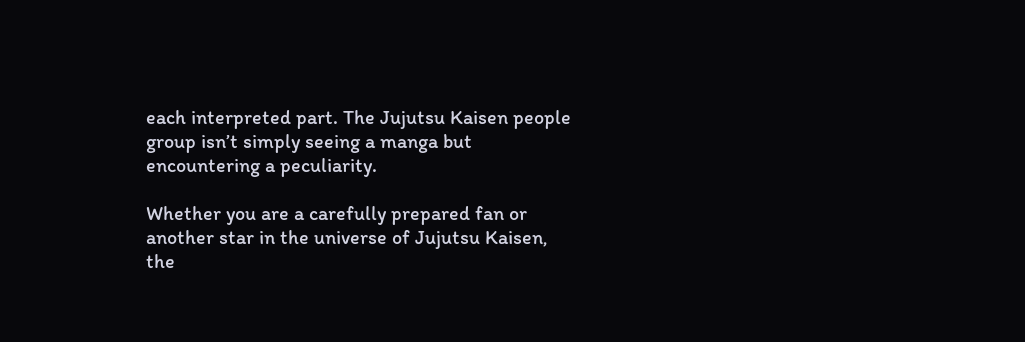each interpreted part. The Jujutsu Kaisen people group isn’t simply seeing a manga but encountering a peculiarity.

Whether you are a carefully prepared fan or another star in the universe of Jujutsu Kaisen, the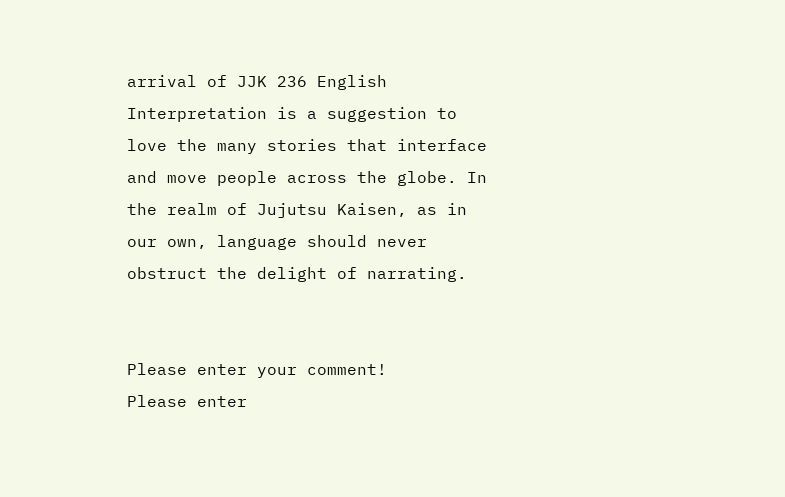arrival of JJK 236 English Interpretation is a suggestion to love the many stories that interface and move people across the globe. In the realm of Jujutsu Kaisen, as in our own, language should never obstruct the delight of narrating.


Please enter your comment!
Please enter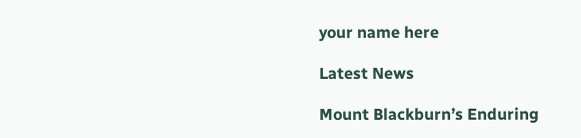your name here

Latest News

Mount Blackburn’s Enduring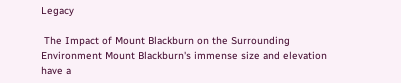Legacy

 The Impact of Mount Blackburn on the Surrounding Environment Mount Blackburn's immense size and elevation have a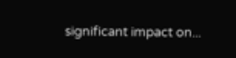significant impact on...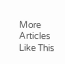More Articles Like This